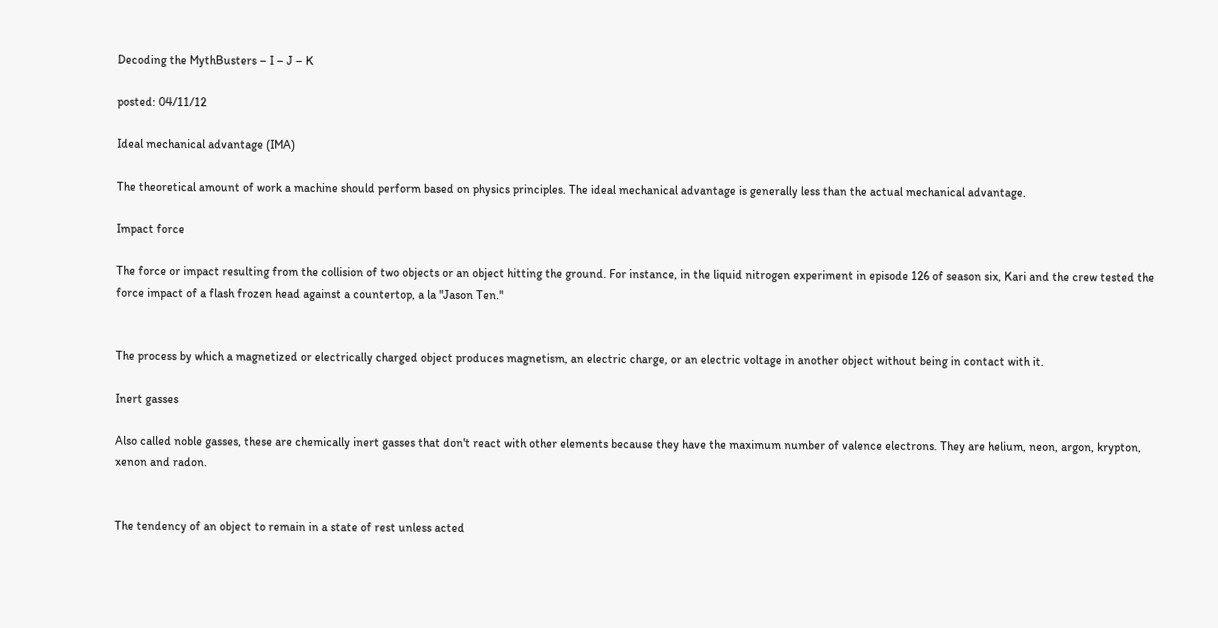Decoding the MythBusters – I – J – K

posted: 04/11/12

Ideal mechanical advantage (IMA)

The theoretical amount of work a machine should perform based on physics principles. The ideal mechanical advantage is generally less than the actual mechanical advantage.

Impact force

The force or impact resulting from the collision of two objects or an object hitting the ground. For instance, in the liquid nitrogen experiment in episode 126 of season six, Kari and the crew tested the force impact of a flash frozen head against a countertop, a la "Jason Ten."


The process by which a magnetized or electrically charged object produces magnetism, an electric charge, or an electric voltage in another object without being in contact with it.

Inert gasses

Also called noble gasses, these are chemically inert gasses that don't react with other elements because they have the maximum number of valence electrons. They are helium, neon, argon, krypton, xenon and radon.


The tendency of an object to remain in a state of rest unless acted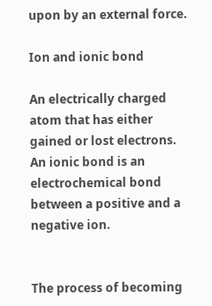upon by an external force.

Ion and ionic bond

An electrically charged atom that has either gained or lost electrons. An ionic bond is an electrochemical bond between a positive and a negative ion.


The process of becoming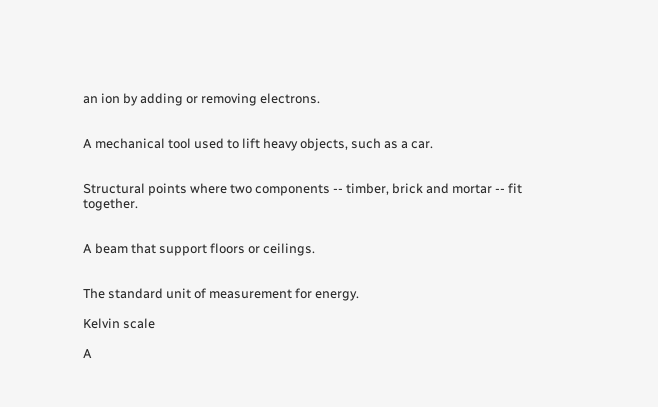an ion by adding or removing electrons.


A mechanical tool used to lift heavy objects, such as a car.


Structural points where two components -- timber, brick and mortar -- fit together.


A beam that support floors or ceilings.


The standard unit of measurement for energy.

Kelvin scale

A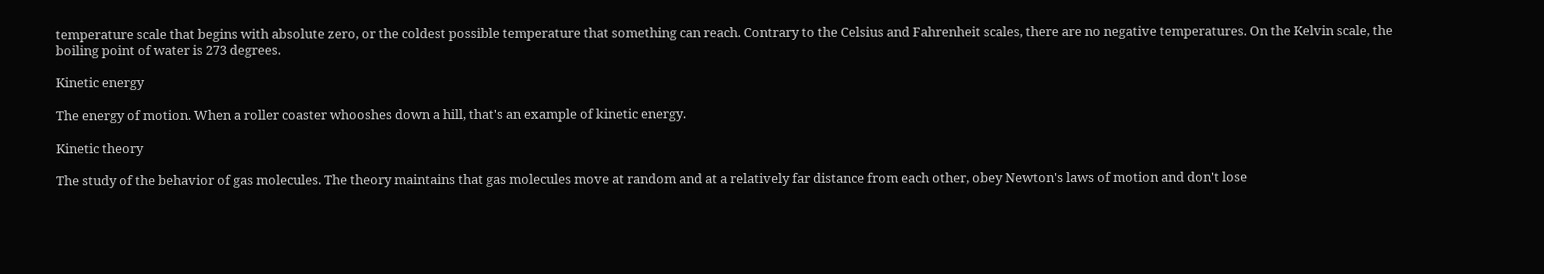temperature scale that begins with absolute zero, or the coldest possible temperature that something can reach. Contrary to the Celsius and Fahrenheit scales, there are no negative temperatures. On the Kelvin scale, the boiling point of water is 273 degrees.

Kinetic energy

The energy of motion. When a roller coaster whooshes down a hill, that's an example of kinetic energy.

Kinetic theory

The study of the behavior of gas molecules. The theory maintains that gas molecules move at random and at a relatively far distance from each other, obey Newton's laws of motion and don't lose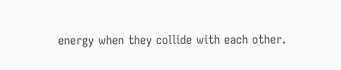energy when they collide with each other.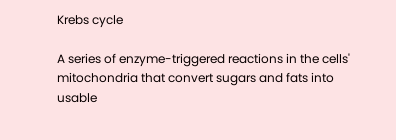Krebs cycle

A series of enzyme-triggered reactions in the cells' mitochondria that convert sugars and fats into usable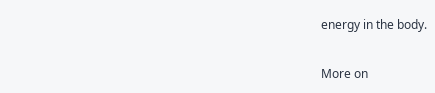energy in the body.

More on